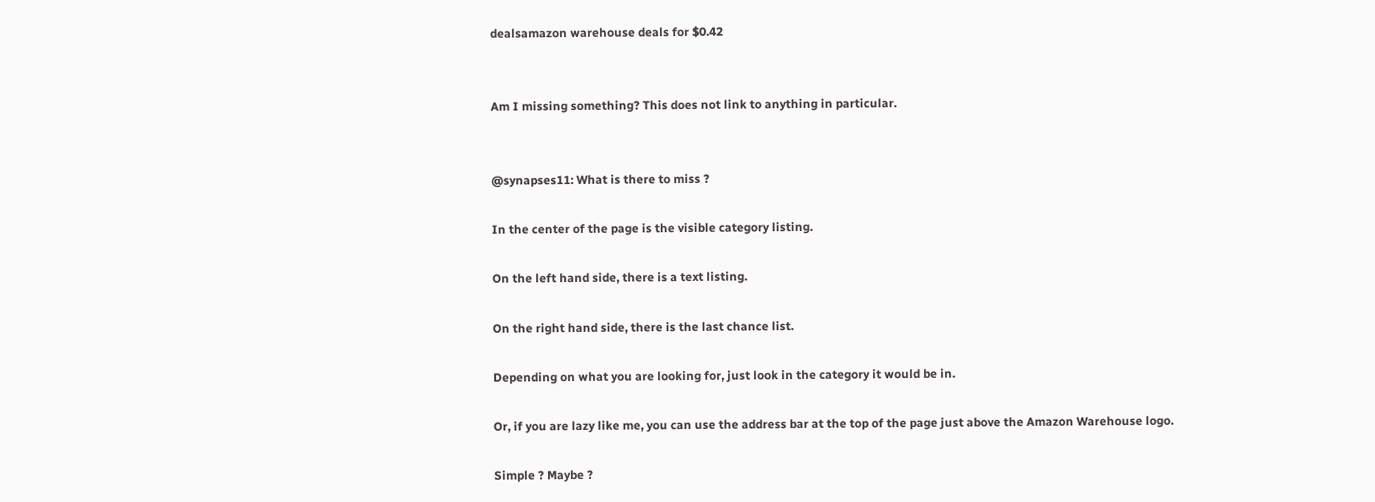dealsamazon warehouse deals for $0.42


Am I missing something? This does not link to anything in particular.


@synapses11: What is there to miss ?

In the center of the page is the visible category listing.

On the left hand side, there is a text listing.

On the right hand side, there is the last chance list.

Depending on what you are looking for, just look in the category it would be in.

Or, if you are lazy like me, you can use the address bar at the top of the page just above the Amazon Warehouse logo.

Simple ? Maybe ?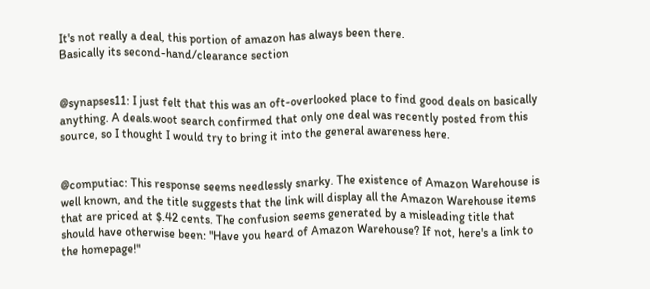It's not really a deal, this portion of amazon has always been there.
Basically its second-hand/clearance section


@synapses11: I just felt that this was an oft-overlooked place to find good deals on basically anything. A deals.woot search confirmed that only one deal was recently posted from this source, so I thought I would try to bring it into the general awareness here.


@computiac: This response seems needlessly snarky. The existence of Amazon Warehouse is well known, and the title suggests that the link will display all the Amazon Warehouse items that are priced at $.42 cents. The confusion seems generated by a misleading title that should have otherwise been: "Have you heard of Amazon Warehouse? If not, here's a link to the homepage!"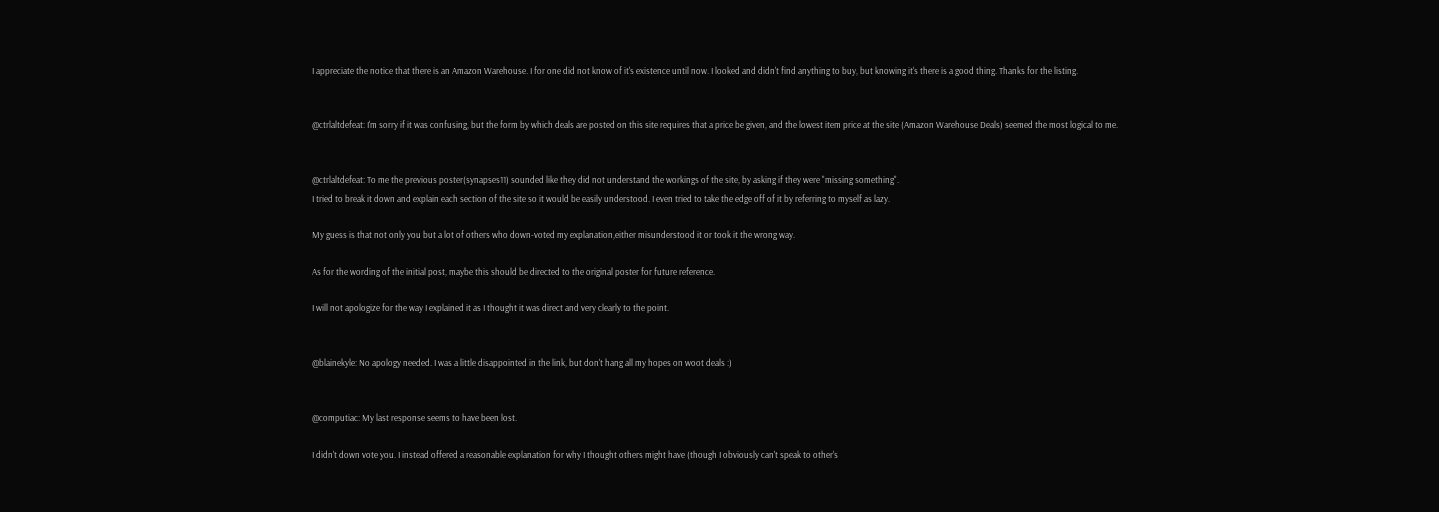I appreciate the notice that there is an Amazon Warehouse. I for one did not know of it's existence until now. I looked and didn't find anything to buy, but knowing it's there is a good thing. Thanks for the listing.


@ctrlaltdefeat: I'm sorry if it was confusing, but the form by which deals are posted on this site requires that a price be given, and the lowest item price at the site (Amazon Warehouse Deals) seemed the most logical to me.


@ctrlaltdefeat: To me the previous poster(synapses11) sounded like they did not understand the workings of the site, by asking if they were "missing something".
I tried to break it down and explain each section of the site so it would be easily understood. I even tried to take the edge off of it by referring to myself as lazy.

My guess is that not only you but a lot of others who down-voted my explanation,either misunderstood it or took it the wrong way.

As for the wording of the initial post, maybe this should be directed to the original poster for future reference.

I will not apologize for the way I explained it as I thought it was direct and very clearly to the point.


@blainekyle: No apology needed. I was a little disappointed in the link, but don't hang all my hopes on woot deals :)


@computiac: My last response seems to have been lost.

I didn't down vote you. I instead offered a reasonable explanation for why I thought others might have (though I obviously can't speak to other's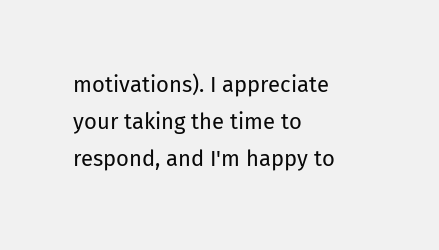motivations). I appreciate your taking the time to respond, and I'm happy to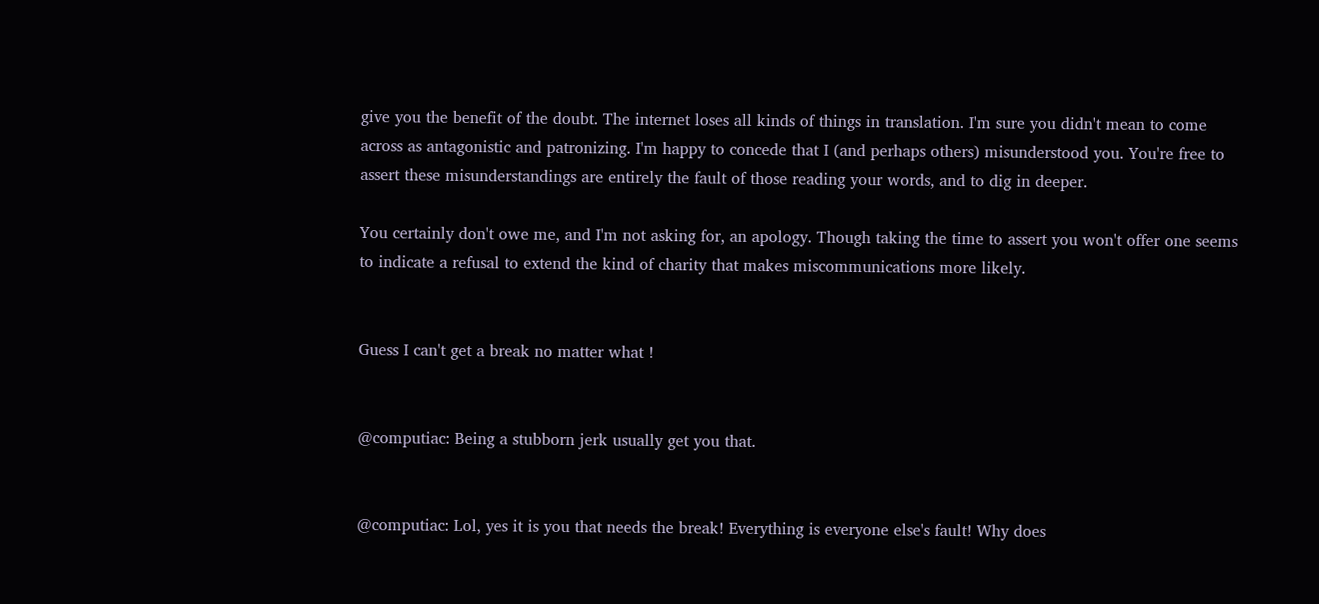give you the benefit of the doubt. The internet loses all kinds of things in translation. I'm sure you didn't mean to come across as antagonistic and patronizing. I'm happy to concede that I (and perhaps others) misunderstood you. You're free to assert these misunderstandings are entirely the fault of those reading your words, and to dig in deeper.

You certainly don't owe me, and I'm not asking for, an apology. Though taking the time to assert you won't offer one seems to indicate a refusal to extend the kind of charity that makes miscommunications more likely.


Guess I can't get a break no matter what !


@computiac: Being a stubborn jerk usually get you that.


@computiac: Lol, yes it is you that needs the break! Everything is everyone else's fault! Why does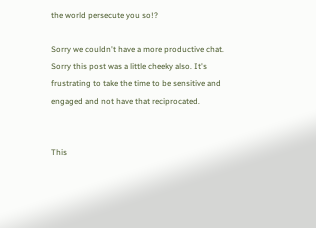the world persecute you so!?

Sorry we couldn't have a more productive chat. Sorry this post was a little cheeky also. It's frustrating to take the time to be sensitive and engaged and not have that reciprocated.


This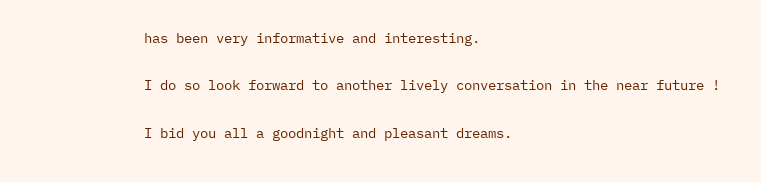has been very informative and interesting.

I do so look forward to another lively conversation in the near future !

I bid you all a goodnight and pleasant dreams.